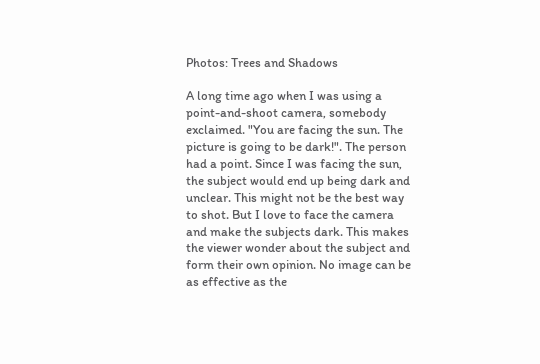Photos: Trees and Shadows

A long time ago when I was using a point-and-shoot camera, somebody exclaimed. "You are facing the sun. The picture is going to be dark!". The person had a point. Since I was facing the sun, the subject would end up being dark and unclear. This might not be the best way to shot. But I love to face the camera and make the subjects dark. This makes the viewer wonder about the subject and form their own opinion. No image can be as effective as the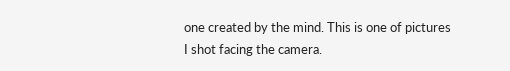one created by the mind. This is one of pictures I shot facing the camera.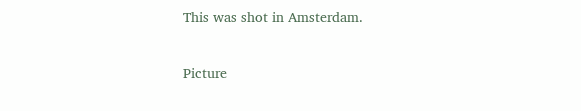This was shot in Amsterdam.

Picture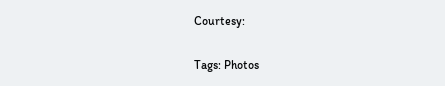Courtesy:

Tags: Photos